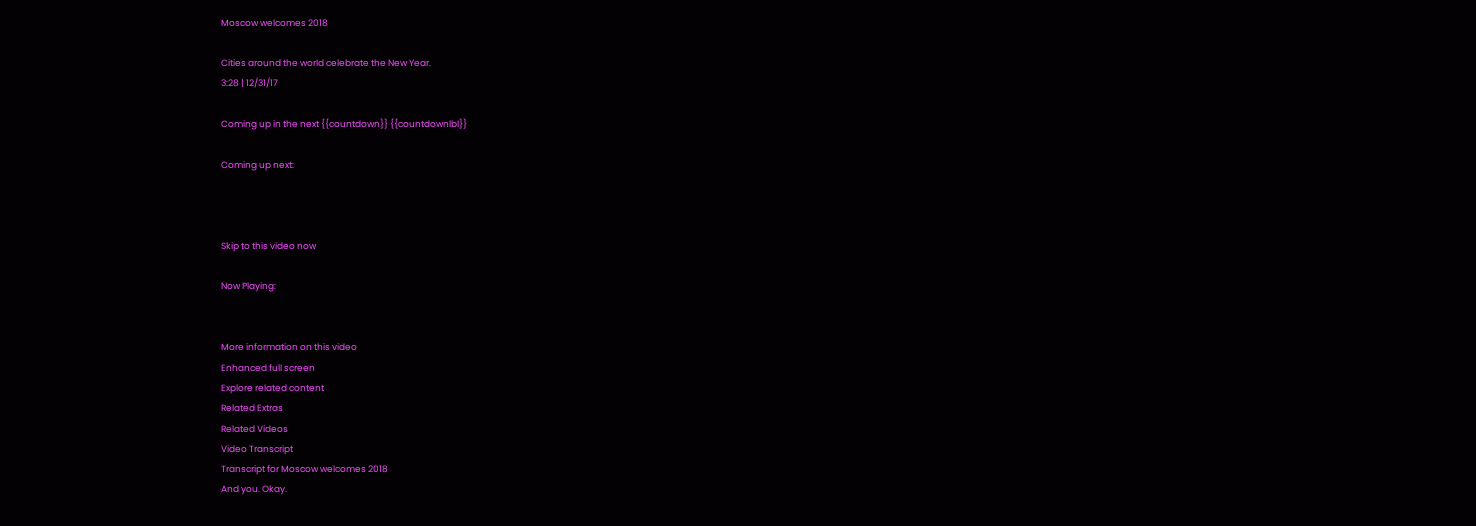Moscow welcomes 2018

Cities around the world celebrate the New Year.
3:28 | 12/31/17

Coming up in the next {{countdown}} {{countdownlbl}}

Coming up next:



Skip to this video now

Now Playing:


More information on this video
Enhanced full screen
Explore related content
Related Extras
Related Videos
Video Transcript
Transcript for Moscow welcomes 2018
And you. Okay.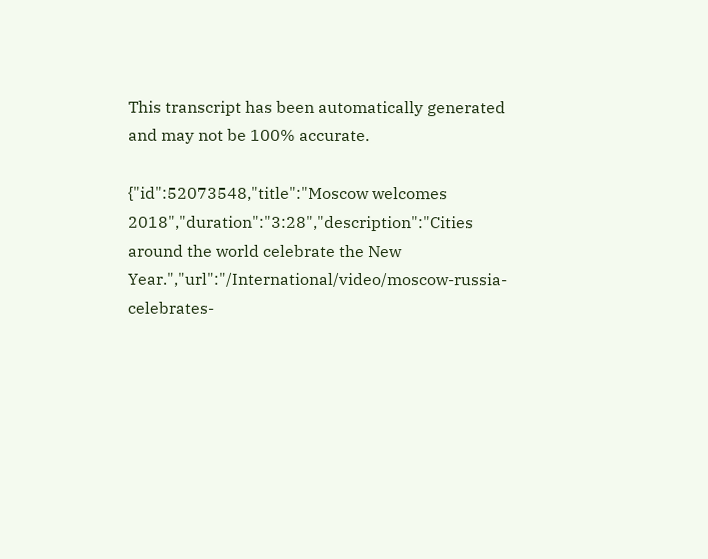This transcript has been automatically generated and may not be 100% accurate.

{"id":52073548,"title":"Moscow welcomes 2018","duration":"3:28","description":"Cities around the world celebrate the New Year.","url":"/International/video/moscow-russia-celebrates-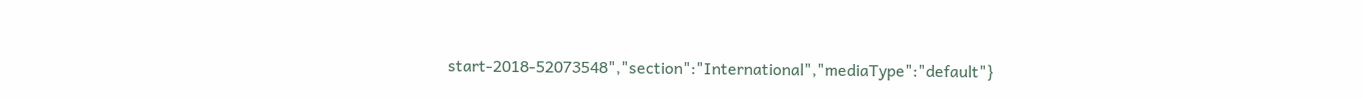start-2018-52073548","section":"International","mediaType":"default"}